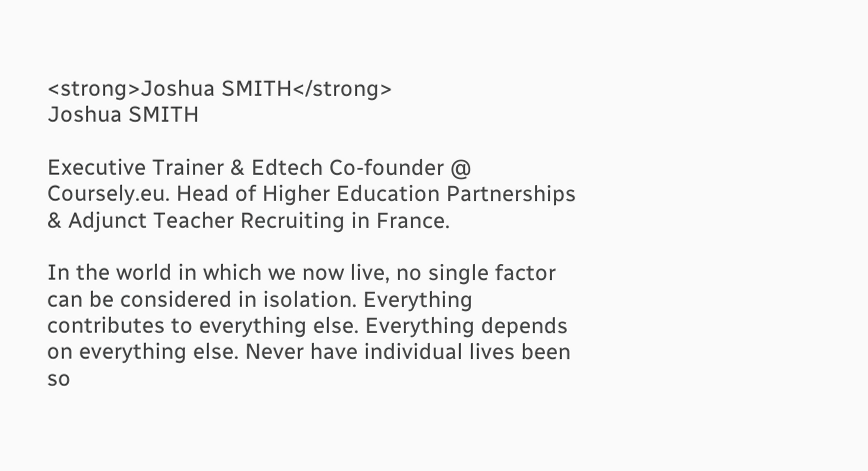<strong>Joshua SMITH</strong>
Joshua SMITH

Executive Trainer & Edtech Co-founder @ Coursely.eu. Head of Higher Education Partnerships & Adjunct Teacher Recruiting in France.

In the world in which we now live, no single factor can be considered in isolation. Everything contributes to everything else. Everything depends on everything else. Never have individual lives been so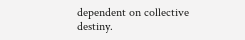dependent on collective destiny.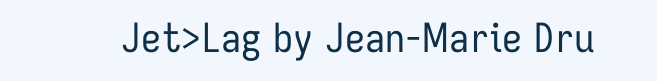Jet>Lag by Jean-Marie Dru